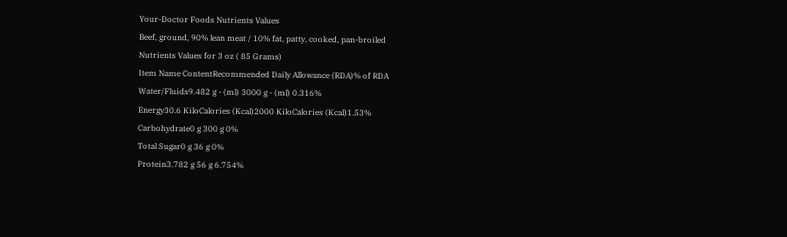Your-Doctor Foods Nutrients Values
Beef, ground, 90% lean meat / 10% fat, patty, cooked, pan-broiled
Nutrients Values for 3 oz ( 85 Grams)
Item Name ContentRecommended Daily Allowance (RDA)% of RDA
Water/Fluids9.482 g - (ml) 3000 g - (ml) 0.316%
Energy30.6 KiloCalories (Kcal)2000 KiloCalories (Kcal)1.53%
Carbohydrate0 g 300 g 0%
Total Sugar0 g 36 g 0%
Protein3.782 g 56 g 6.754%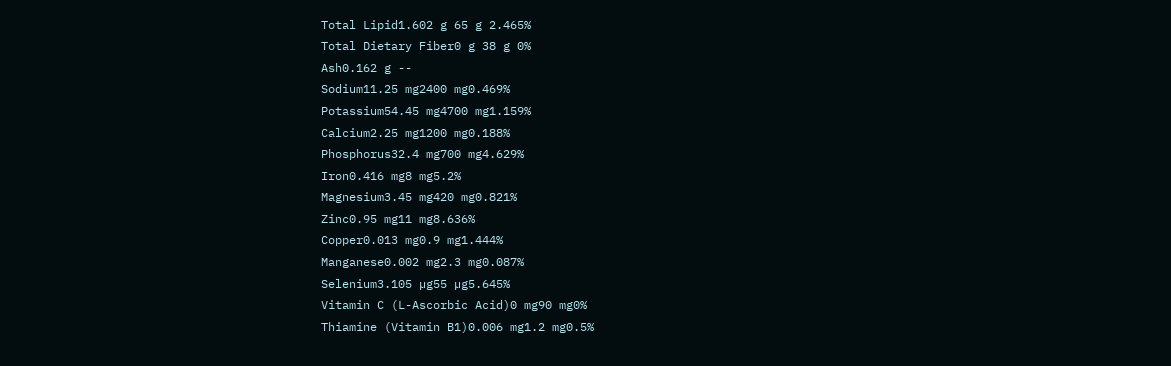Total Lipid1.602 g 65 g 2.465%
Total Dietary Fiber0 g 38 g 0%
Ash0.162 g --
Sodium11.25 mg2400 mg0.469%
Potassium54.45 mg4700 mg1.159%
Calcium2.25 mg1200 mg0.188%
Phosphorus32.4 mg700 mg4.629%
Iron0.416 mg8 mg5.2%
Magnesium3.45 mg420 mg0.821%
Zinc0.95 mg11 mg8.636%
Copper0.013 mg0.9 mg1.444%
Manganese0.002 mg2.3 mg0.087%
Selenium3.105 µg55 µg5.645%
Vitamin C (L-Ascorbic Acid)0 mg90 mg0%
Thiamine (Vitamin B1)0.006 mg1.2 mg0.5%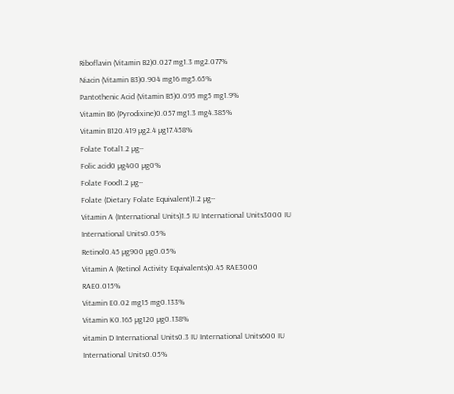Riboflavin (Vitamin B2)0.027 mg1.3 mg2.077%
Niacin (Vitamin B3)0.904 mg16 mg5.65%
Pantothenic Acid (Vitamin B5)0.095 mg5 mg1.9%
Vitamin B6 (Pyrodixine)0.057 mg1.3 mg4.385%
Vitamin B120.419 µg2.4 µg17.458%
Folate Total1.2 µg--
Folic acid0 µg400 µg0%
Folate Food1.2 µg--
Folate (Dietary Folate Equivalent)1.2 µg--
Vitamin A (International Units)1.5 IU International Units3000 IU International Units0.05%
Retinol0.45 µg900 µg0.05%
Vitamin A (Retinol Activity Equivalents)0.45 RAE3000 RAE0.015%
Vitamin E0.02 mg15 mg0.133%
Vitamin K0.165 µg120 µg0.138%
vitamin D International Units0.3 IU International Units600 IU International Units0.05%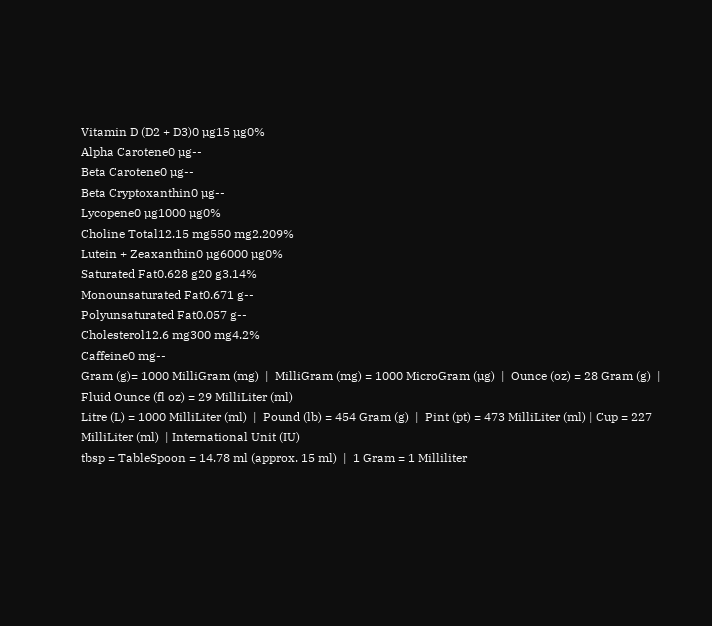Vitamin D (D2 + D3)0 µg15 µg0%
Alpha Carotene0 µg--
Beta Carotene0 µg--
Beta Cryptoxanthin0 µg--
Lycopene0 µg1000 µg0%
Choline Total12.15 mg550 mg2.209%
Lutein + Zeaxanthin0 µg6000 µg0%
Saturated Fat0.628 g20 g3.14%
Monounsaturated Fat0.671 g--
Polyunsaturated Fat0.057 g--
Cholesterol12.6 mg300 mg4.2%
Caffeine0 mg--
Gram (g)= 1000 MilliGram (mg)  |  MilliGram (mg) = 1000 MicroGram (µg)  |  Ounce (oz) = 28 Gram (g)  |  Fluid Ounce (fl oz) = 29 MilliLiter (ml)
Litre (L) = 1000 MilliLiter (ml)  |  Pound (lb) = 454 Gram (g)  |  Pint (pt) = 473 MilliLiter (ml) | Cup = 227 MilliLiter (ml)  | International Unit (IU)
tbsp = TableSpoon = 14.78 ml (approx. 15 ml)  |  1 Gram = 1 Milliliter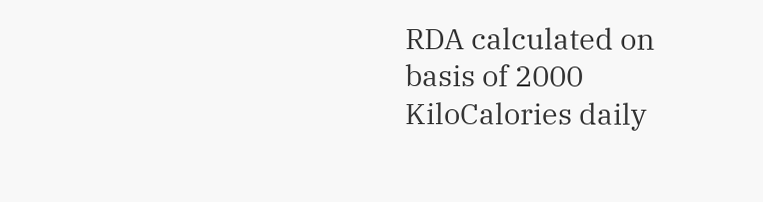RDA calculated on basis of 2000 KiloCalories daily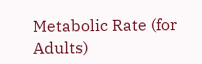Metabolic Rate (for Adults)